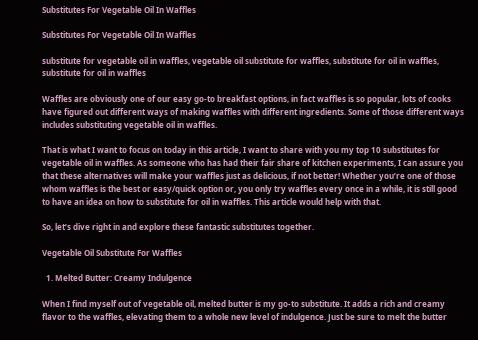Substitutes For Vegetable Oil In Waffles

Substitutes For Vegetable Oil In Waffles

substitute for vegetable oil in waffles, vegetable oil substitute for waffles, substitute for oil in waffles, substitute for oil in waffles

Waffles are obviously one of our easy go-to breakfast options, in fact waffles is so popular, lots of cooks have figured out different ways of making waffles with different ingredients. Some of those different ways includes substituting vegetable oil in waffles.

That is what I want to focus on today in this article, I want to share with you my top 10 substitutes for vegetable oil in waffles. As someone who has had their fair share of kitchen experiments, I can assure you that these alternatives will make your waffles just as delicious, if not better! Whether you’re one of those whom waffles is the best or easy/quick option or, you only try waffles every once in a while, it is still good to have an idea on how to substitute for oil in waffles. This article would help with that.

So, let’s dive right in and explore these fantastic substitutes together.

Vegetable Oil Substitute For Waffles

  1. Melted Butter: Creamy Indulgence

When I find myself out of vegetable oil, melted butter is my go-to substitute. It adds a rich and creamy flavor to the waffles, elevating them to a whole new level of indulgence. Just be sure to melt the butter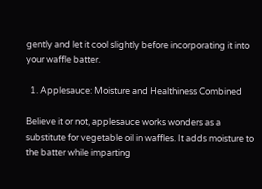gently and let it cool slightly before incorporating it into your waffle batter.

  1. Applesauce: Moisture and Healthiness Combined

Believe it or not, applesauce works wonders as a substitute for vegetable oil in waffles. It adds moisture to the batter while imparting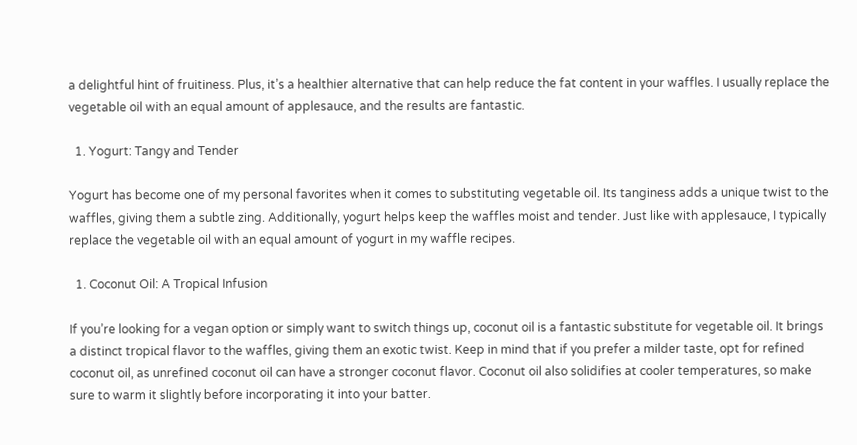a delightful hint of fruitiness. Plus, it’s a healthier alternative that can help reduce the fat content in your waffles. I usually replace the vegetable oil with an equal amount of applesauce, and the results are fantastic.

  1. Yogurt: Tangy and Tender

Yogurt has become one of my personal favorites when it comes to substituting vegetable oil. Its tanginess adds a unique twist to the waffles, giving them a subtle zing. Additionally, yogurt helps keep the waffles moist and tender. Just like with applesauce, I typically replace the vegetable oil with an equal amount of yogurt in my waffle recipes.

  1. Coconut Oil: A Tropical Infusion

If you’re looking for a vegan option or simply want to switch things up, coconut oil is a fantastic substitute for vegetable oil. It brings a distinct tropical flavor to the waffles, giving them an exotic twist. Keep in mind that if you prefer a milder taste, opt for refined coconut oil, as unrefined coconut oil can have a stronger coconut flavor. Coconut oil also solidifies at cooler temperatures, so make sure to warm it slightly before incorporating it into your batter.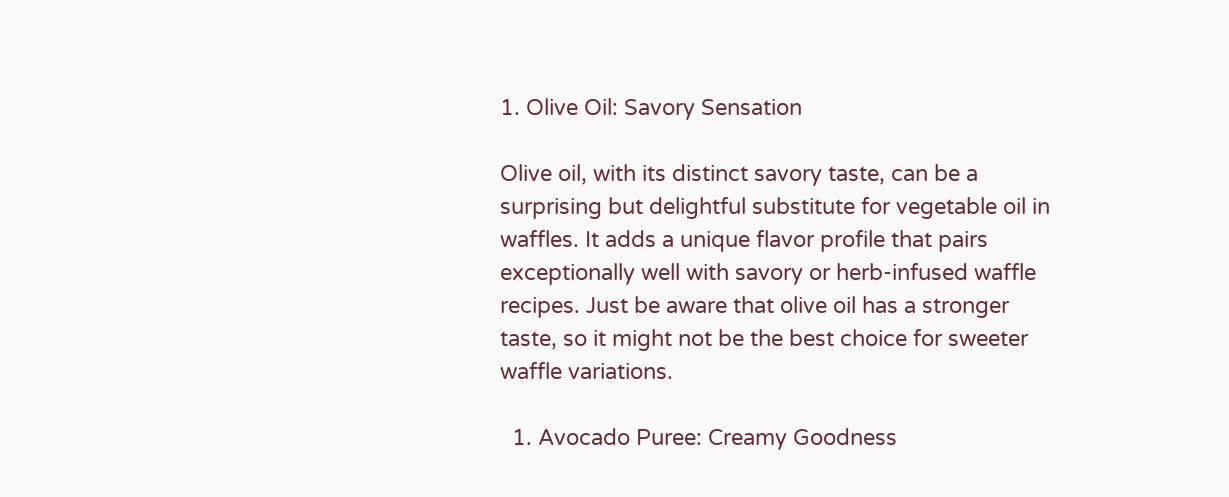1. Olive Oil: Savory Sensation

Olive oil, with its distinct savory taste, can be a surprising but delightful substitute for vegetable oil in waffles. It adds a unique flavor profile that pairs exceptionally well with savory or herb-infused waffle recipes. Just be aware that olive oil has a stronger taste, so it might not be the best choice for sweeter waffle variations.

  1. Avocado Puree: Creamy Goodness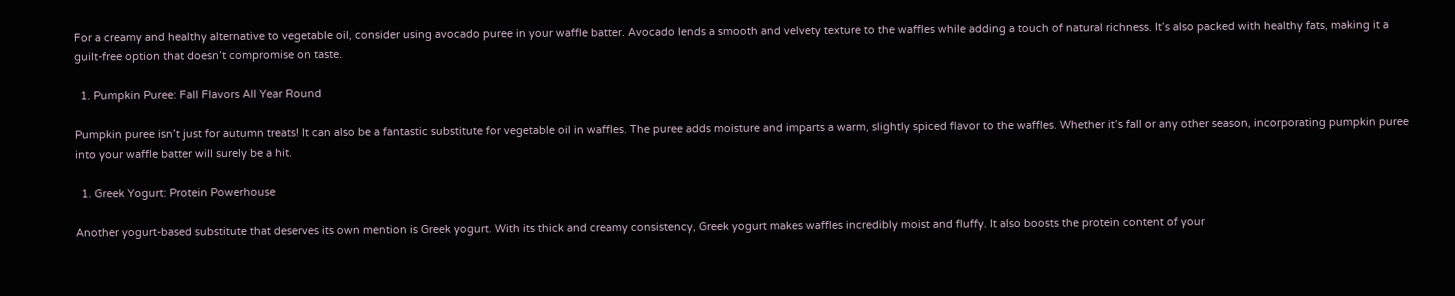For a creamy and healthy alternative to vegetable oil, consider using avocado puree in your waffle batter. Avocado lends a smooth and velvety texture to the waffles while adding a touch of natural richness. It’s also packed with healthy fats, making it a guilt-free option that doesn’t compromise on taste.

  1. Pumpkin Puree: Fall Flavors All Year Round

Pumpkin puree isn’t just for autumn treats! It can also be a fantastic substitute for vegetable oil in waffles. The puree adds moisture and imparts a warm, slightly spiced flavor to the waffles. Whether it’s fall or any other season, incorporating pumpkin puree into your waffle batter will surely be a hit.

  1. Greek Yogurt: Protein Powerhouse

Another yogurt-based substitute that deserves its own mention is Greek yogurt. With its thick and creamy consistency, Greek yogurt makes waffles incredibly moist and fluffy. It also boosts the protein content of your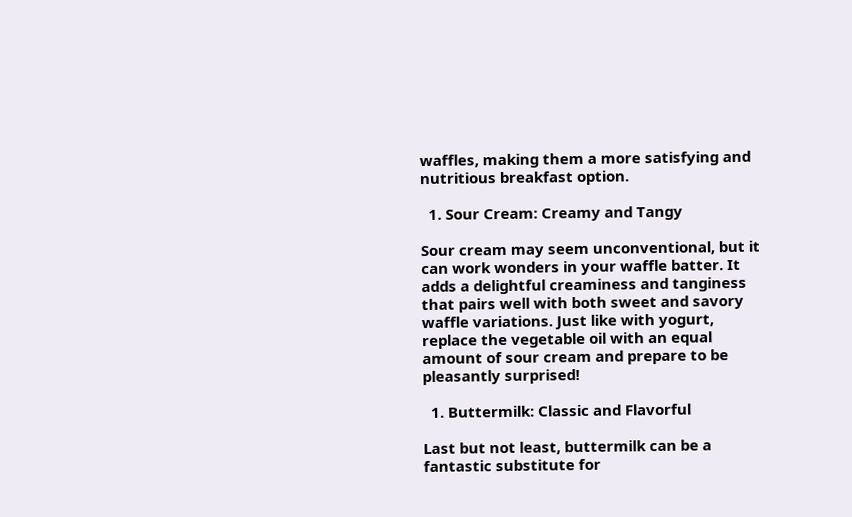waffles, making them a more satisfying and nutritious breakfast option.

  1. Sour Cream: Creamy and Tangy

Sour cream may seem unconventional, but it can work wonders in your waffle batter. It adds a delightful creaminess and tanginess that pairs well with both sweet and savory waffle variations. Just like with yogurt, replace the vegetable oil with an equal amount of sour cream and prepare to be pleasantly surprised!

  1. Buttermilk: Classic and Flavorful

Last but not least, buttermilk can be a fantastic substitute for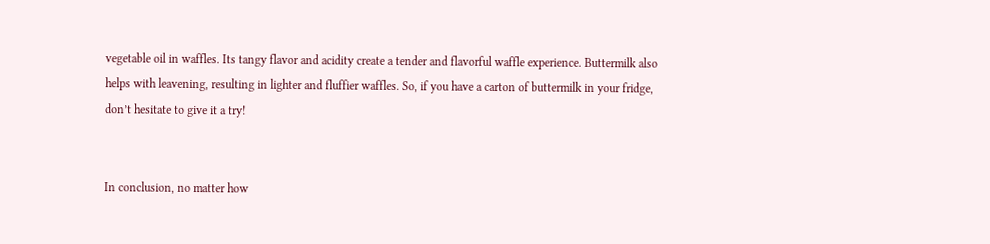vegetable oil in waffles. Its tangy flavor and acidity create a tender and flavorful waffle experience. Buttermilk also helps with leavening, resulting in lighter and fluffier waffles. So, if you have a carton of buttermilk in your fridge, don’t hesitate to give it a try!


In conclusion, no matter how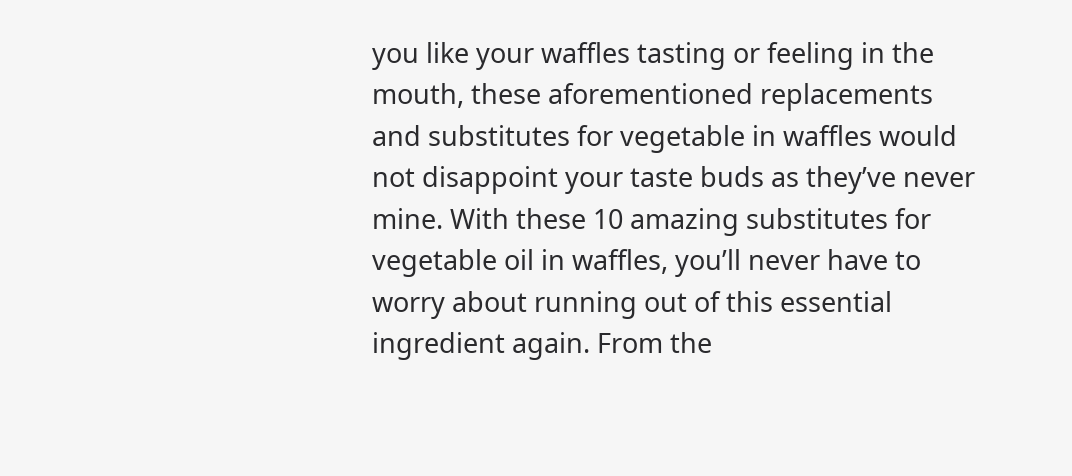you like your waffles tasting or feeling in the mouth, these aforementioned replacements and substitutes for vegetable in waffles would not disappoint your taste buds as they’ve never mine. With these 10 amazing substitutes for vegetable oil in waffles, you’ll never have to worry about running out of this essential ingredient again. From the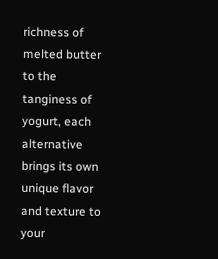richness of melted butter to the tanginess of yogurt, each alternative brings its own unique flavor and texture to your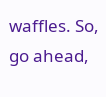waffles. So, go ahead,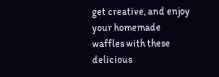get creative, and enjoy your homemade waffles with these delicious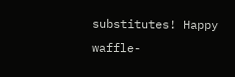substitutes! Happy waffle-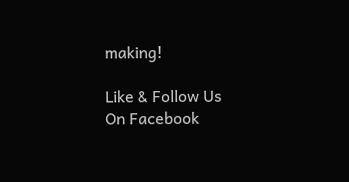making!

Like & Follow Us On Facebook